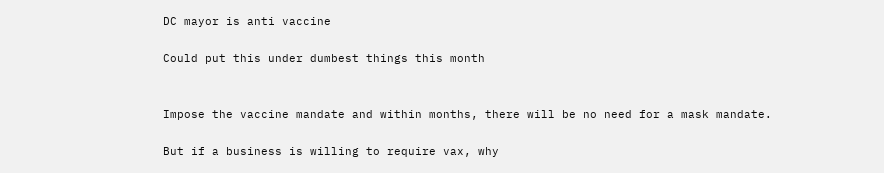DC mayor is anti vaccine

Could put this under dumbest things this month


Impose the vaccine mandate and within months, there will be no need for a mask mandate.

But if a business is willing to require vax, why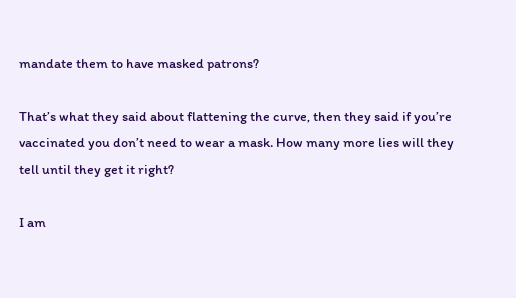mandate them to have masked patrons?

That’s what they said about flattening the curve, then they said if you’re vaccinated you don’t need to wear a mask. How many more lies will they tell until they get it right?

I am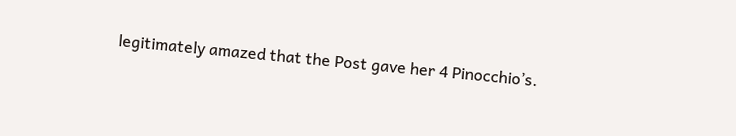legitimately amazed that the Post gave her 4 Pinocchio’s.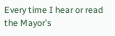Every time I hear or read the Mayor’s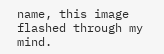name, this image flashed through my mind.